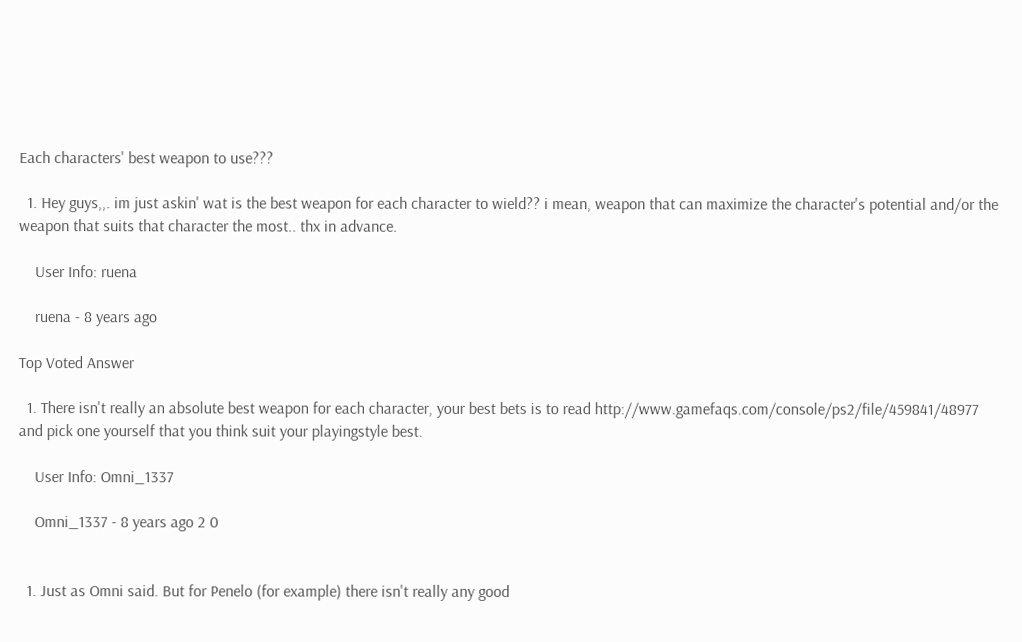Each characters' best weapon to use???

  1. Hey guys,,. im just askin' wat is the best weapon for each character to wield?? i mean, weapon that can maximize the character's potential and/or the weapon that suits that character the most.. thx in advance.

    User Info: ruena

    ruena - 8 years ago

Top Voted Answer

  1. There isn't really an absolute best weapon for each character, your best bets is to read http://www.gamefaqs.com/console/ps2/file/459841/48977 and pick one yourself that you think suit your playingstyle best.

    User Info: Omni_1337

    Omni_1337 - 8 years ago 2 0


  1. Just as Omni said. But for Penelo (for example) there isn't really any good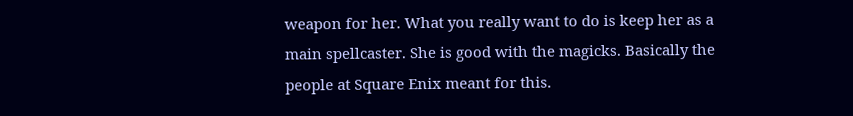weapon for her. What you really want to do is keep her as a main spellcaster. She is good with the magicks. Basically the people at Square Enix meant for this.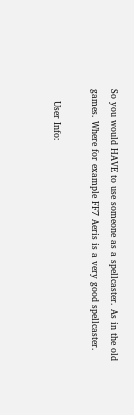So you would HAVE to use someone as a spellcaster. As in the old games. Where for example FF7 Aeris is a very good spellcaster.

    User Info: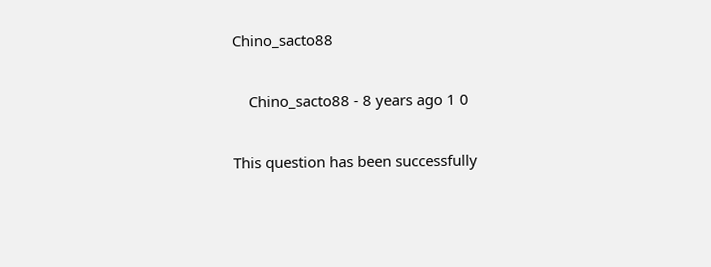Chino_sacto88

    Chino_sacto88 - 8 years ago 1 0

This question has been successfully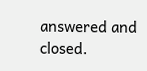answered and closed.